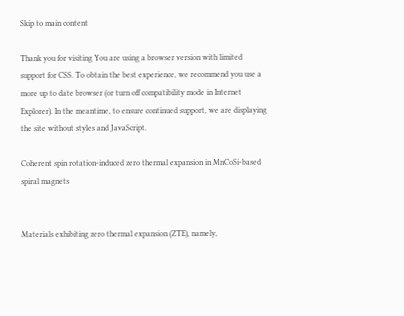Skip to main content

Thank you for visiting You are using a browser version with limited support for CSS. To obtain the best experience, we recommend you use a more up to date browser (or turn off compatibility mode in Internet Explorer). In the meantime, to ensure continued support, we are displaying the site without styles and JavaScript.

Coherent spin rotation-induced zero thermal expansion in MnCoSi-based spiral magnets


Materials exhibiting zero thermal expansion (ZTE), namely,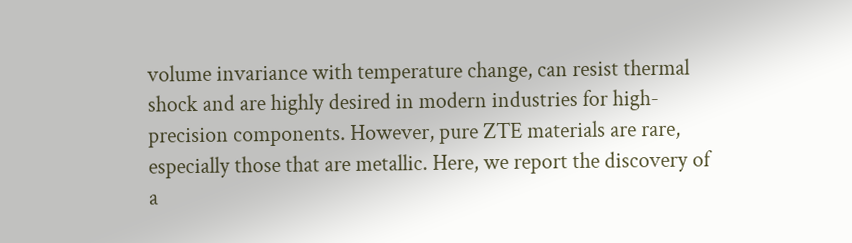volume invariance with temperature change, can resist thermal shock and are highly desired in modern industries for high-precision components. However, pure ZTE materials are rare, especially those that are metallic. Here, we report the discovery of a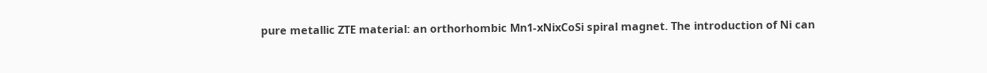pure metallic ZTE material: an orthorhombic Mn1-xNixCoSi spiral magnet. The introduction of Ni can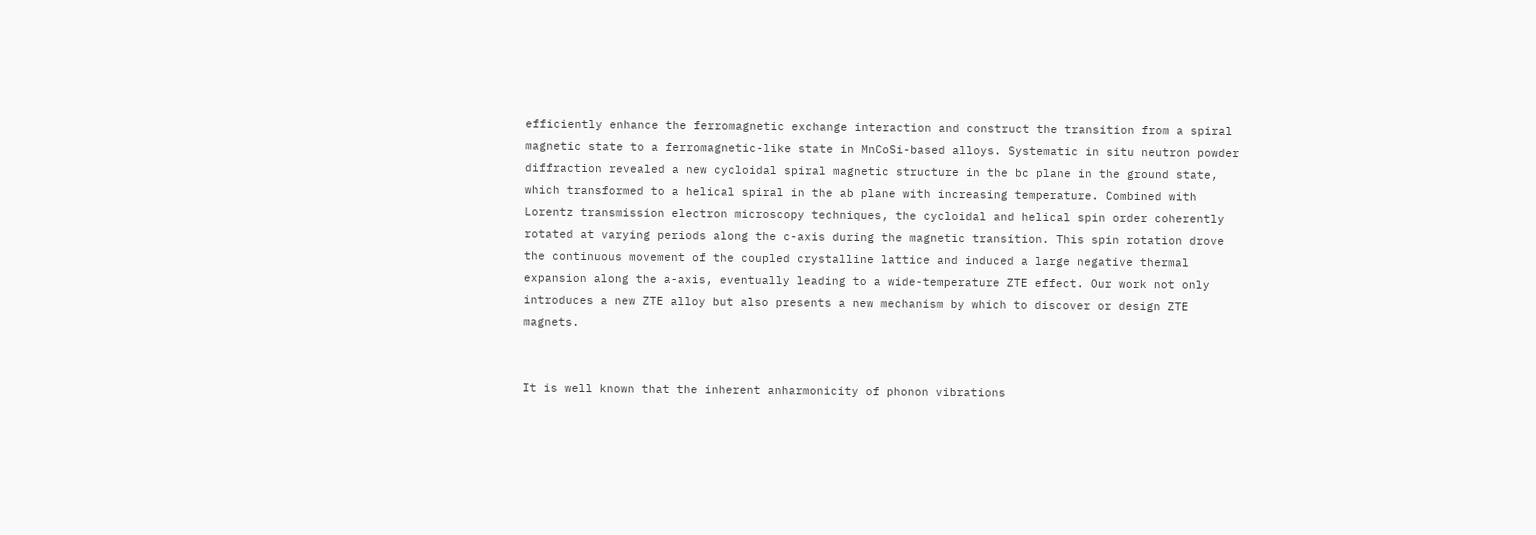efficiently enhance the ferromagnetic exchange interaction and construct the transition from a spiral magnetic state to a ferromagnetic-like state in MnCoSi-based alloys. Systematic in situ neutron powder diffraction revealed a new cycloidal spiral magnetic structure in the bc plane in the ground state, which transformed to a helical spiral in the ab plane with increasing temperature. Combined with Lorentz transmission electron microscopy techniques, the cycloidal and helical spin order coherently rotated at varying periods along the c-axis during the magnetic transition. This spin rotation drove the continuous movement of the coupled crystalline lattice and induced a large negative thermal expansion along the a-axis, eventually leading to a wide-temperature ZTE effect. Our work not only introduces a new ZTE alloy but also presents a new mechanism by which to discover or design ZTE magnets.


It is well known that the inherent anharmonicity of phonon vibrations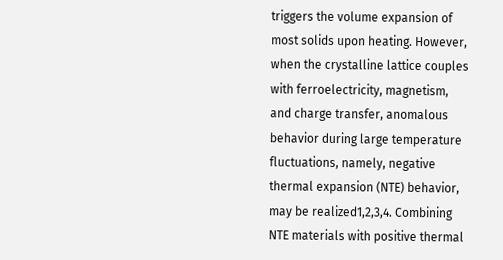triggers the volume expansion of most solids upon heating. However, when the crystalline lattice couples with ferroelectricity, magnetism, and charge transfer, anomalous behavior during large temperature fluctuations, namely, negative thermal expansion (NTE) behavior, may be realized1,2,3,4. Combining NTE materials with positive thermal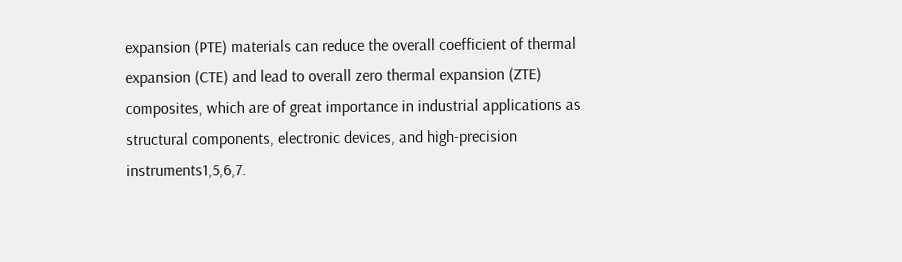expansion (PTE) materials can reduce the overall coefficient of thermal expansion (CTE) and lead to overall zero thermal expansion (ZTE) composites, which are of great importance in industrial applications as structural components, electronic devices, and high-precision instruments1,5,6,7.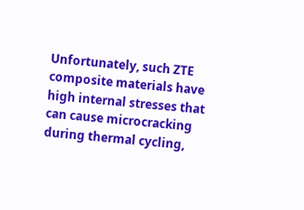Unfortunately, such ZTE composite materials have high internal stresses that can cause microcracking during thermal cycling,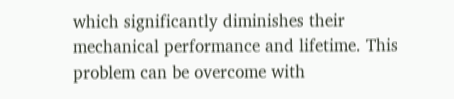which significantly diminishes their mechanical performance and lifetime. This problem can be overcome with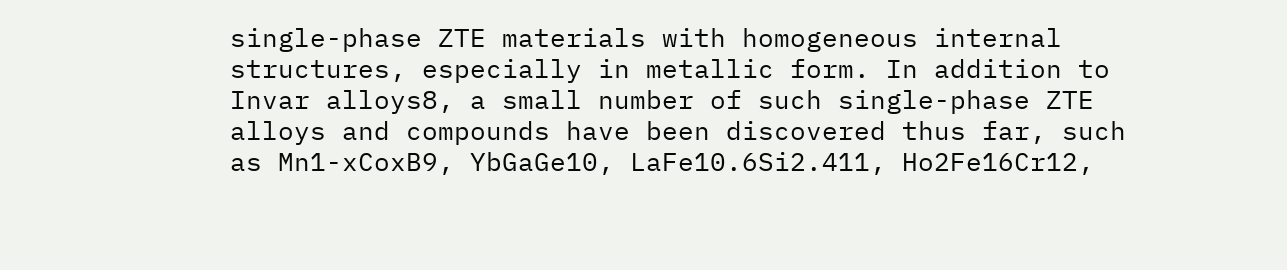single-phase ZTE materials with homogeneous internal structures, especially in metallic form. In addition to Invar alloys8, a small number of such single-phase ZTE alloys and compounds have been discovered thus far, such as Mn1-xCoxB9, YbGaGe10, LaFe10.6Si2.411, Ho2Fe16Cr12,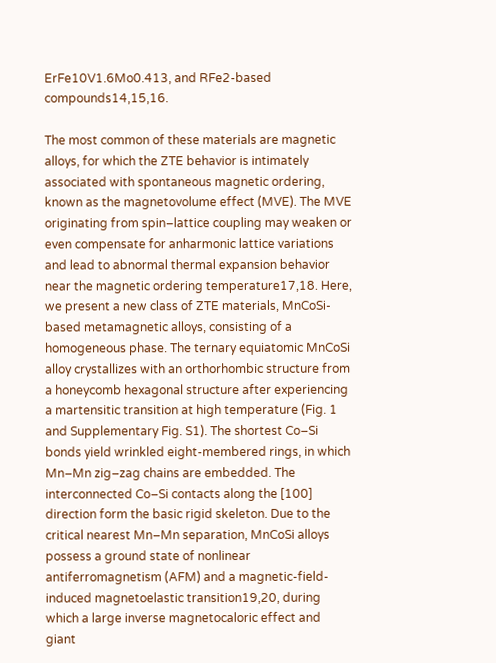ErFe10V1.6Mo0.413, and RFe2-based compounds14,15,16.

The most common of these materials are magnetic alloys, for which the ZTE behavior is intimately associated with spontaneous magnetic ordering, known as the magnetovolume effect (MVE). The MVE originating from spin–lattice coupling may weaken or even compensate for anharmonic lattice variations and lead to abnormal thermal expansion behavior near the magnetic ordering temperature17,18. Here, we present a new class of ZTE materials, MnCoSi-based metamagnetic alloys, consisting of a homogeneous phase. The ternary equiatomic MnCoSi alloy crystallizes with an orthorhombic structure from a honeycomb hexagonal structure after experiencing a martensitic transition at high temperature (Fig. 1 and Supplementary Fig. S1). The shortest Co–Si bonds yield wrinkled eight-membered rings, in which Mn–Mn zig–zag chains are embedded. The interconnected Co–Si contacts along the [100] direction form the basic rigid skeleton. Due to the critical nearest Mn–Mn separation, MnCoSi alloys possess a ground state of nonlinear antiferromagnetism (AFM) and a magnetic-field-induced magnetoelastic transition19,20, during which a large inverse magnetocaloric effect and giant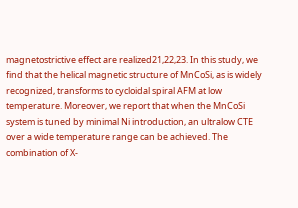magnetostrictive effect are realized21,22,23. In this study, we find that the helical magnetic structure of MnCoSi, as is widely recognized, transforms to cycloidal spiral AFM at low temperature. Moreover, we report that when the MnCoSi system is tuned by minimal Ni introduction, an ultralow CTE over a wide temperature range can be achieved. The combination of X-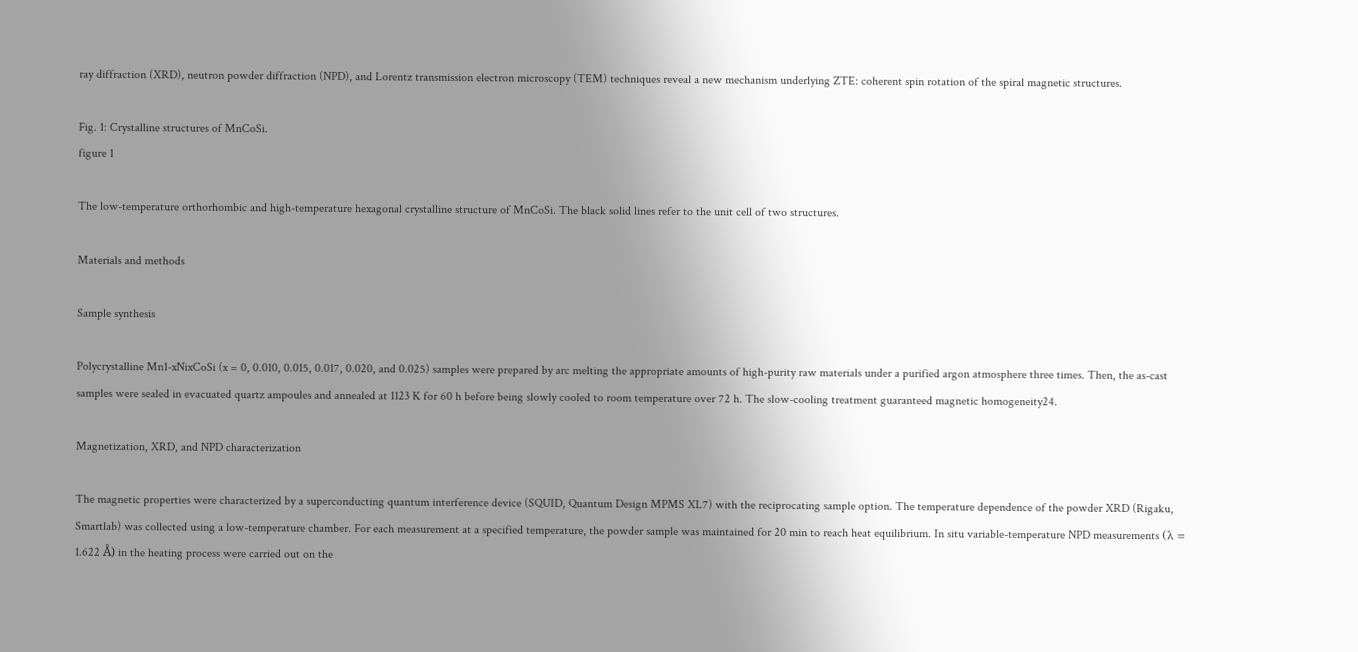ray diffraction (XRD), neutron powder diffraction (NPD), and Lorentz transmission electron microscopy (TEM) techniques reveal a new mechanism underlying ZTE: coherent spin rotation of the spiral magnetic structures.

Fig. 1: Crystalline structures of MnCoSi.
figure 1

The low-temperature orthorhombic and high-temperature hexagonal crystalline structure of MnCoSi. The black solid lines refer to the unit cell of two structures.

Materials and methods

Sample synthesis

Polycrystalline Mn1-xNixCoSi (x = 0, 0.010, 0.015, 0.017, 0.020, and 0.025) samples were prepared by arc melting the appropriate amounts of high-purity raw materials under a purified argon atmosphere three times. Then, the as-cast samples were sealed in evacuated quartz ampoules and annealed at 1123 K for 60 h before being slowly cooled to room temperature over 72 h. The slow-cooling treatment guaranteed magnetic homogeneity24.

Magnetization, XRD, and NPD characterization

The magnetic properties were characterized by a superconducting quantum interference device (SQUID, Quantum Design MPMS XL7) with the reciprocating sample option. The temperature dependence of the powder XRD (Rigaku, Smartlab) was collected using a low-temperature chamber. For each measurement at a specified temperature, the powder sample was maintained for 20 min to reach heat equilibrium. In situ variable-temperature NPD measurements (λ = 1.622 Å) in the heating process were carried out on the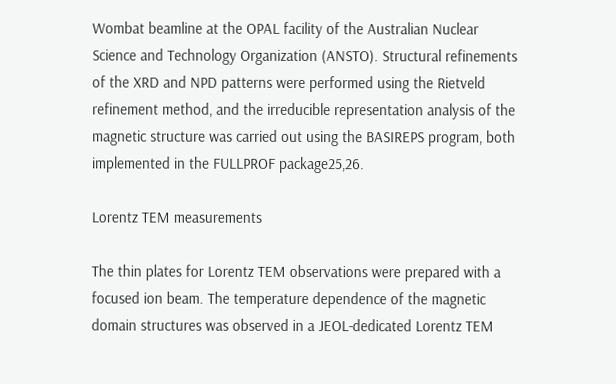Wombat beamline at the OPAL facility of the Australian Nuclear Science and Technology Organization (ANSTO). Structural refinements of the XRD and NPD patterns were performed using the Rietveld refinement method, and the irreducible representation analysis of the magnetic structure was carried out using the BASIREPS program, both implemented in the FULLPROF package25,26.

Lorentz TEM measurements

The thin plates for Lorentz TEM observations were prepared with a focused ion beam. The temperature dependence of the magnetic domain structures was observed in a JEOL-dedicated Lorentz TEM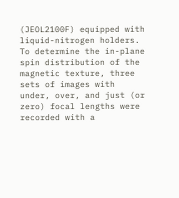(JEOL2100F) equipped with liquid-nitrogen holders. To determine the in-plane spin distribution of the magnetic texture, three sets of images with under, over, and just (or zero) focal lengths were recorded with a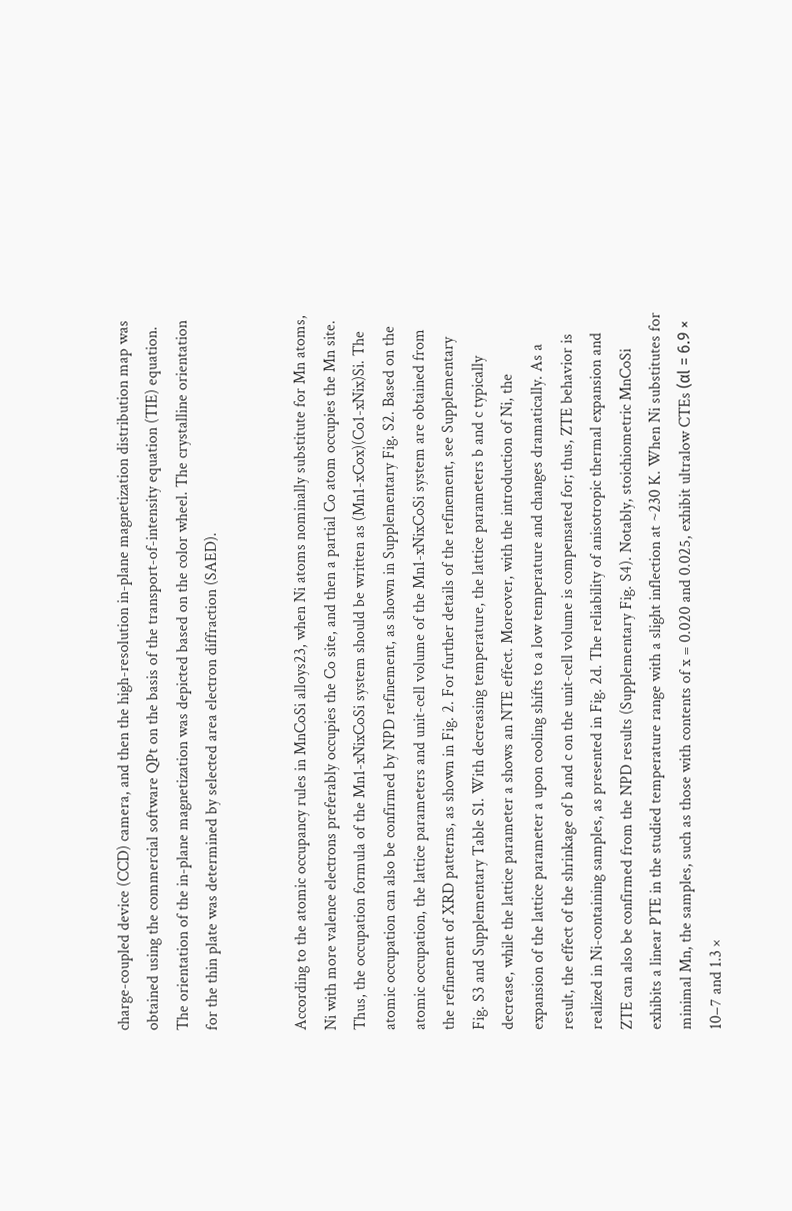charge-coupled device (CCD) camera, and then the high-resolution in-plane magnetization distribution map was obtained using the commercial software QPt on the basis of the transport-of-intensity equation (TIE) equation. The orientation of the in-plane magnetization was depicted based on the color wheel. The crystalline orientation for the thin plate was determined by selected area electron diffraction (SAED).


According to the atomic occupancy rules in MnCoSi alloys23, when Ni atoms nominally substitute for Mn atoms, Ni with more valence electrons preferably occupies the Co site, and then a partial Co atom occupies the Mn site. Thus, the occupation formula of the Mn1-xNixCoSi system should be written as (Mn1-xCox)(Co1-xNix)Si. The atomic occupation can also be confirmed by NPD refinement, as shown in Supplementary Fig. S2. Based on the atomic occupation, the lattice parameters and unit-cell volume of the Mn1-xNixCoSi system are obtained from the refinement of XRD patterns, as shown in Fig. 2. For further details of the refinement, see Supplementary Fig. S3 and Supplementary Table S1. With decreasing temperature, the lattice parameters b and c typically decrease, while the lattice parameter a shows an NTE effect. Moreover, with the introduction of Ni, the expansion of the lattice parameter a upon cooling shifts to a low temperature and changes dramatically. As a result, the effect of the shrinkage of b and c on the unit-cell volume is compensated for; thus, ZTE behavior is realized in Ni-containing samples, as presented in Fig. 2d. The reliability of anisotropic thermal expansion and ZTE can also be confirmed from the NPD results (Supplementary Fig. S4). Notably, stoichiometric MnCoSi exhibits a linear PTE in the studied temperature range with a slight inflection at ~230 K. When Ni substitutes for minimal Mn, the samples, such as those with contents of x = 0.020 and 0.025, exhibit ultralow CTEs (αl = 6.9 × 10−7 and 1.3 ×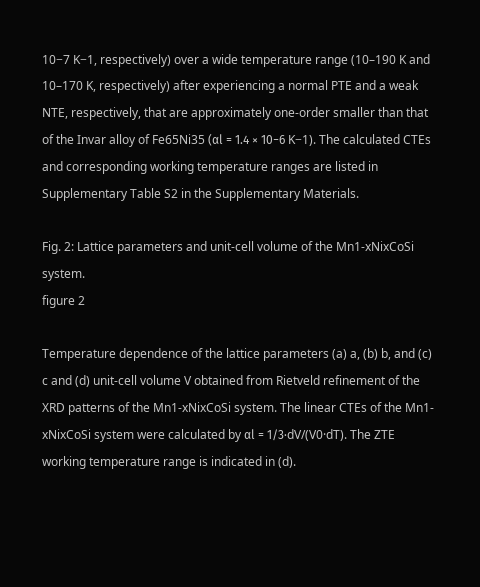10−7 K−1, respectively) over a wide temperature range (10–190 K and 10–170 K, respectively) after experiencing a normal PTE and a weak NTE, respectively, that are approximately one-order smaller than that of the Invar alloy of Fe65Ni35 (αl = 1.4 × 10−6 K−1). The calculated CTEs and corresponding working temperature ranges are listed in Supplementary Table S2 in the Supplementary Materials.

Fig. 2: Lattice parameters and unit-cell volume of the Mn1-xNixCoSi system.
figure 2

Temperature dependence of the lattice parameters (a) a, (b) b, and (c) c and (d) unit-cell volume V obtained from Rietveld refinement of the XRD patterns of the Mn1-xNixCoSi system. The linear CTEs of the Mn1-xNixCoSi system were calculated by αl = 1/3·dV/(V0·dT). The ZTE working temperature range is indicated in (d).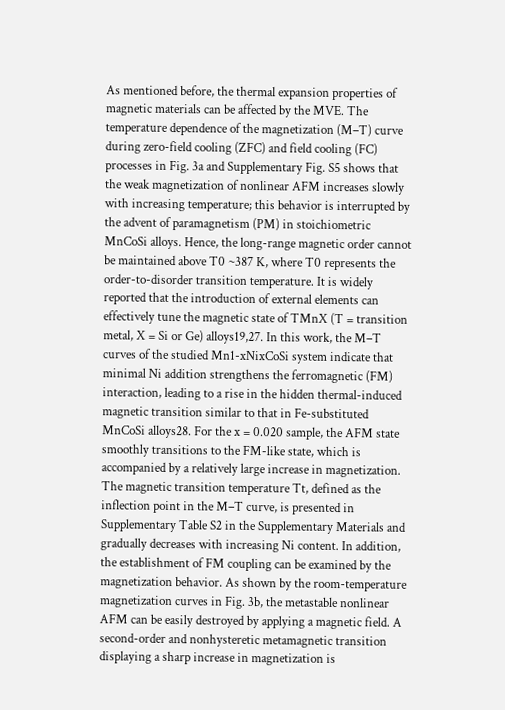As mentioned before, the thermal expansion properties of magnetic materials can be affected by the MVE. The temperature dependence of the magnetization (M–T) curve during zero-field cooling (ZFC) and field cooling (FC) processes in Fig. 3a and Supplementary Fig. S5 shows that the weak magnetization of nonlinear AFM increases slowly with increasing temperature; this behavior is interrupted by the advent of paramagnetism (PM) in stoichiometric MnCoSi alloys. Hence, the long-range magnetic order cannot be maintained above T0 ~387 K, where T0 represents the order-to-disorder transition temperature. It is widely reported that the introduction of external elements can effectively tune the magnetic state of TMnX (T = transition metal, X = Si or Ge) alloys19,27. In this work, the M–T curves of the studied Mn1-xNixCoSi system indicate that minimal Ni addition strengthens the ferromagnetic (FM) interaction, leading to a rise in the hidden thermal-induced magnetic transition similar to that in Fe-substituted MnCoSi alloys28. For the x = 0.020 sample, the AFM state smoothly transitions to the FM-like state, which is accompanied by a relatively large increase in magnetization. The magnetic transition temperature Tt, defined as the inflection point in the M–T curve, is presented in Supplementary Table S2 in the Supplementary Materials and gradually decreases with increasing Ni content. In addition, the establishment of FM coupling can be examined by the magnetization behavior. As shown by the room-temperature magnetization curves in Fig. 3b, the metastable nonlinear AFM can be easily destroyed by applying a magnetic field. A second-order and nonhysteretic metamagnetic transition displaying a sharp increase in magnetization is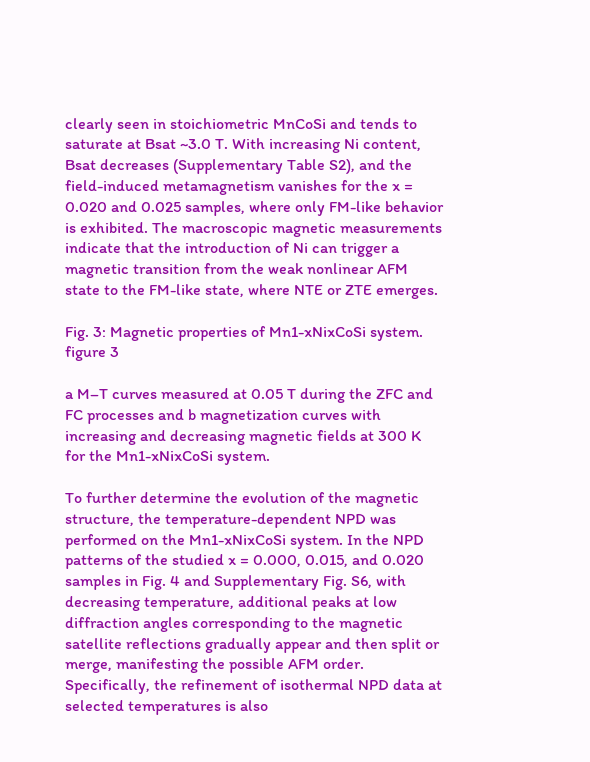clearly seen in stoichiometric MnCoSi and tends to saturate at Bsat ~3.0 T. With increasing Ni content, Bsat decreases (Supplementary Table S2), and the field-induced metamagnetism vanishes for the x = 0.020 and 0.025 samples, where only FM-like behavior is exhibited. The macroscopic magnetic measurements indicate that the introduction of Ni can trigger a magnetic transition from the weak nonlinear AFM state to the FM-like state, where NTE or ZTE emerges.

Fig. 3: Magnetic properties of Mn1-xNixCoSi system.
figure 3

a M–T curves measured at 0.05 T during the ZFC and FC processes and b magnetization curves with increasing and decreasing magnetic fields at 300 K for the Mn1-xNixCoSi system.

To further determine the evolution of the magnetic structure, the temperature-dependent NPD was performed on the Mn1-xNixCoSi system. In the NPD patterns of the studied x = 0.000, 0.015, and 0.020 samples in Fig. 4 and Supplementary Fig. S6, with decreasing temperature, additional peaks at low diffraction angles corresponding to the magnetic satellite reflections gradually appear and then split or merge, manifesting the possible AFM order. Specifically, the refinement of isothermal NPD data at selected temperatures is also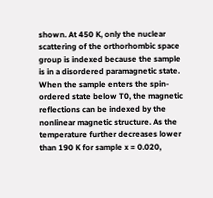shown. At 450 K, only the nuclear scattering of the orthorhombic space group is indexed because the sample is in a disordered paramagnetic state. When the sample enters the spin-ordered state below T0, the magnetic reflections can be indexed by the nonlinear magnetic structure. As the temperature further decreases lower than 190 K for sample x = 0.020,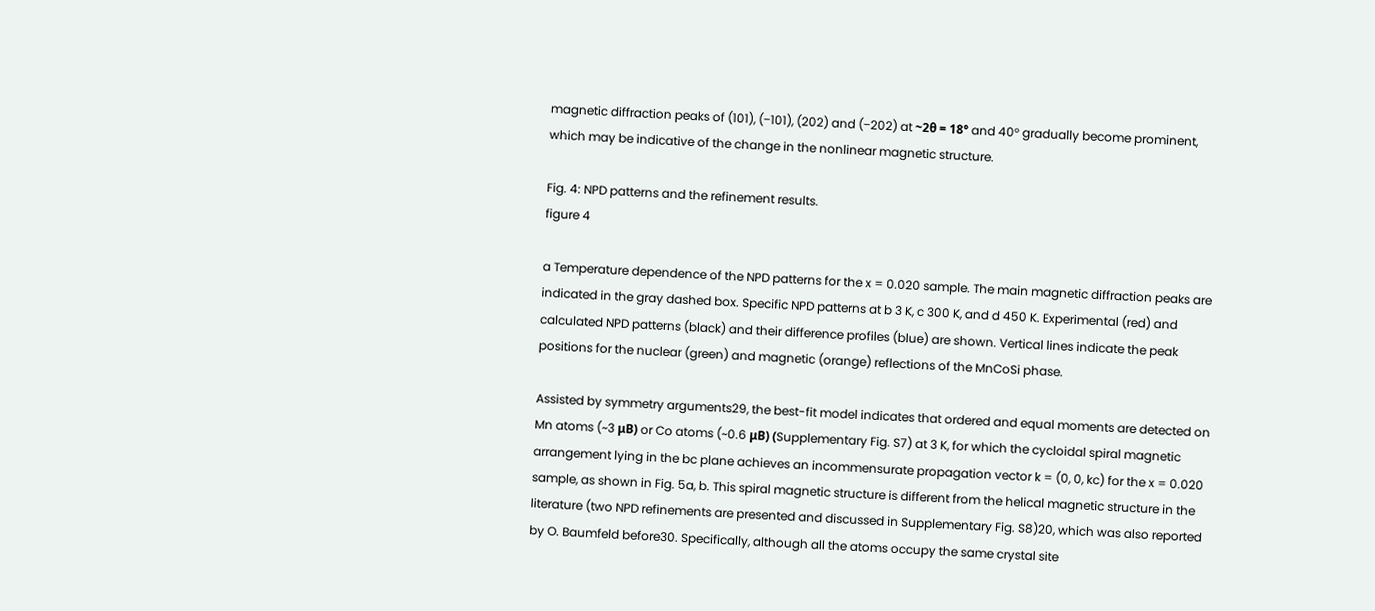magnetic diffraction peaks of (101), (−101), (202) and (−202) at ~2θ = 18° and 40° gradually become prominent, which may be indicative of the change in the nonlinear magnetic structure.

Fig. 4: NPD patterns and the refinement results.
figure 4

a Temperature dependence of the NPD patterns for the x = 0.020 sample. The main magnetic diffraction peaks are indicated in the gray dashed box. Specific NPD patterns at b 3 K, c 300 K, and d 450 K. Experimental (red) and calculated NPD patterns (black) and their difference profiles (blue) are shown. Vertical lines indicate the peak positions for the nuclear (green) and magnetic (orange) reflections of the MnCoSi phase.

Assisted by symmetry arguments29, the best-fit model indicates that ordered and equal moments are detected on Mn atoms (~3 μB) or Co atoms (~0.6 μB) (Supplementary Fig. S7) at 3 K, for which the cycloidal spiral magnetic arrangement lying in the bc plane achieves an incommensurate propagation vector k = (0, 0, kc) for the x = 0.020 sample, as shown in Fig. 5a, b. This spiral magnetic structure is different from the helical magnetic structure in the literature (two NPD refinements are presented and discussed in Supplementary Fig. S8)20, which was also reported by O. Baumfeld before30. Specifically, although all the atoms occupy the same crystal site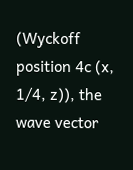(Wyckoff position 4c (x, 1/4, z)), the wave vector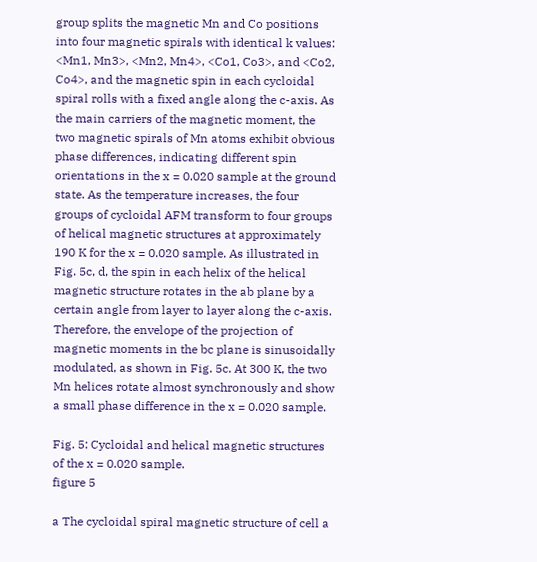group splits the magnetic Mn and Co positions into four magnetic spirals with identical k values: <Mn1, Mn3>, <Mn2, Mn4>, <Co1, Co3>, and <Co2, Co4>, and the magnetic spin in each cycloidal spiral rolls with a fixed angle along the c-axis. As the main carriers of the magnetic moment, the two magnetic spirals of Mn atoms exhibit obvious phase differences, indicating different spin orientations in the x = 0.020 sample at the ground state. As the temperature increases, the four groups of cycloidal AFM transform to four groups of helical magnetic structures at approximately 190 K for the x = 0.020 sample. As illustrated in Fig. 5c, d, the spin in each helix of the helical magnetic structure rotates in the ab plane by a certain angle from layer to layer along the c-axis. Therefore, the envelope of the projection of magnetic moments in the bc plane is sinusoidally modulated, as shown in Fig. 5c. At 300 K, the two Mn helices rotate almost synchronously and show a small phase difference in the x = 0.020 sample.

Fig. 5: Cycloidal and helical magnetic structures of the x = 0.020 sample.
figure 5

a The cycloidal spiral magnetic structure of cell a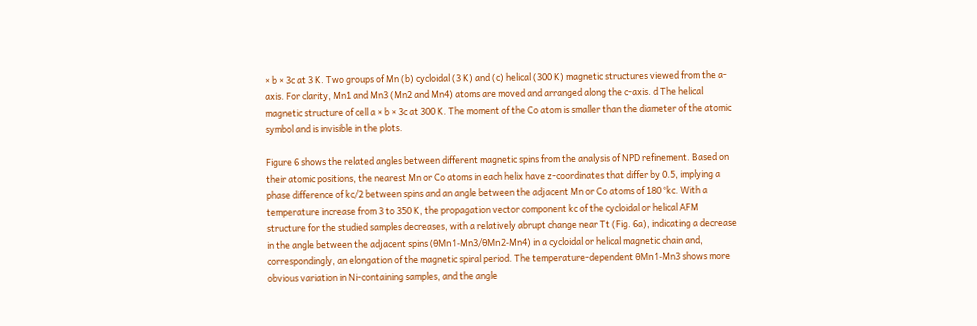× b × 3c at 3 K. Two groups of Mn (b) cycloidal (3 K) and (c) helical (300 K) magnetic structures viewed from the a-axis. For clarity, Mn1 and Mn3 (Mn2 and Mn4) atoms are moved and arranged along the c-axis. d The helical magnetic structure of cell a × b × 3c at 300 K. The moment of the Co atom is smaller than the diameter of the atomic symbol and is invisible in the plots.

Figure 6 shows the related angles between different magnetic spins from the analysis of NPD refinement. Based on their atomic positions, the nearest Mn or Co atoms in each helix have z-coordinates that differ by 0.5, implying a phase difference of kc/2 between spins and an angle between the adjacent Mn or Co atoms of 180 °kc. With a temperature increase from 3 to 350 K, the propagation vector component kc of the cycloidal or helical AFM structure for the studied samples decreases, with a relatively abrupt change near Tt (Fig. 6a), indicating a decrease in the angle between the adjacent spins (θMn1-Mn3/θMn2-Mn4) in a cycloidal or helical magnetic chain and, correspondingly, an elongation of the magnetic spiral period. The temperature-dependent θMn1-Mn3 shows more obvious variation in Ni-containing samples, and the angle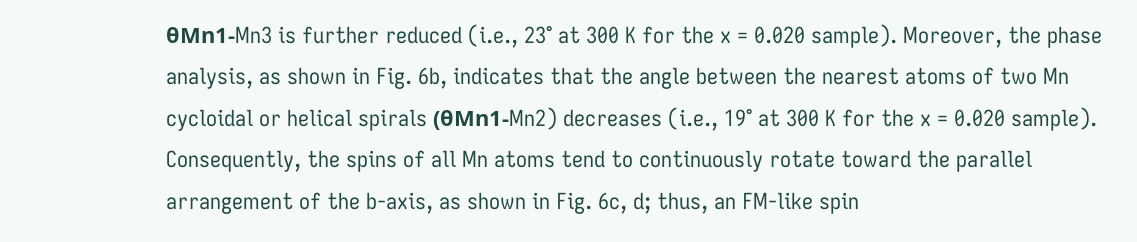θMn1-Mn3 is further reduced (i.e., 23° at 300 K for the x = 0.020 sample). Moreover, the phase analysis, as shown in Fig. 6b, indicates that the angle between the nearest atoms of two Mn cycloidal or helical spirals (θMn1-Mn2) decreases (i.e., 19° at 300 K for the x = 0.020 sample). Consequently, the spins of all Mn atoms tend to continuously rotate toward the parallel arrangement of the b-axis, as shown in Fig. 6c, d; thus, an FM-like spin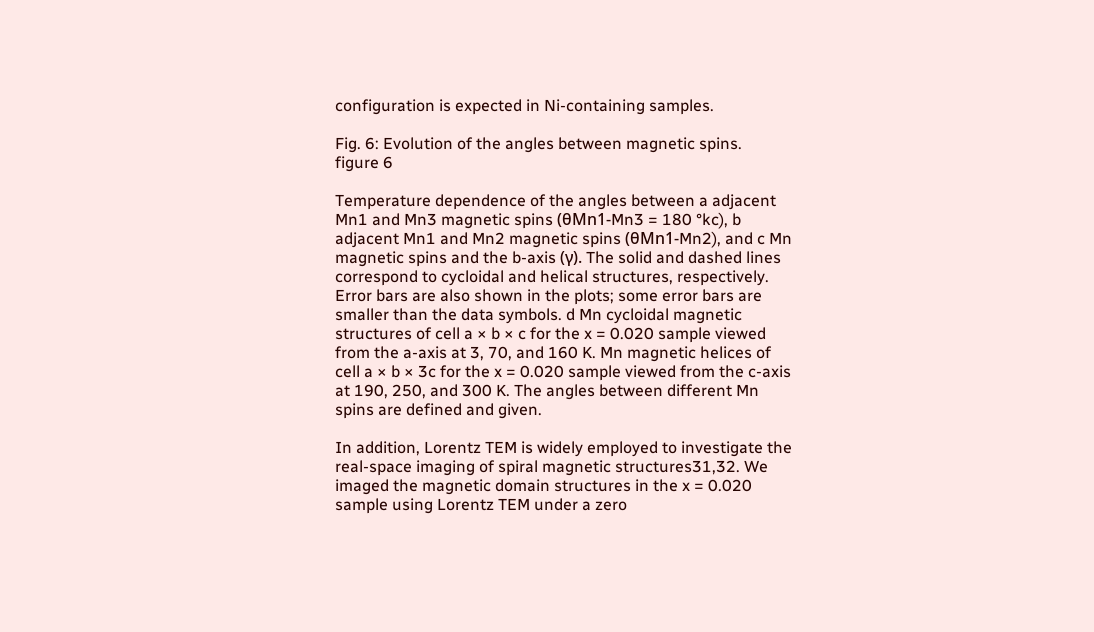configuration is expected in Ni-containing samples.

Fig. 6: Evolution of the angles between magnetic spins.
figure 6

Temperature dependence of the angles between a adjacent Mn1 and Mn3 magnetic spins (θMn1-Mn3 = 180 °kc), b adjacent Mn1 and Mn2 magnetic spins (θMn1-Mn2), and c Mn magnetic spins and the b-axis (γ). The solid and dashed lines correspond to cycloidal and helical structures, respectively. Error bars are also shown in the plots; some error bars are smaller than the data symbols. d Mn cycloidal magnetic structures of cell a × b × c for the x = 0.020 sample viewed from the a-axis at 3, 70, and 160 K. Mn magnetic helices of cell a × b × 3c for the x = 0.020 sample viewed from the c-axis at 190, 250, and 300 K. The angles between different Mn spins are defined and given.

In addition, Lorentz TEM is widely employed to investigate the real-space imaging of spiral magnetic structures31,32. We imaged the magnetic domain structures in the x = 0.020 sample using Lorentz TEM under a zero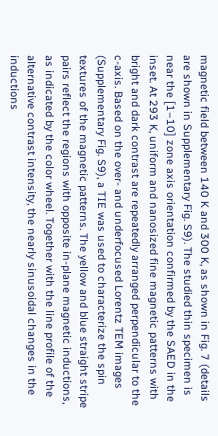magnetic field between 140 K and 300 K, as shown in Fig. 7 (details are shown in Supplementary Fig. S9). The studied thin specimen is near the [1–10] zone axis orientation confirmed by the SAED in the inset. At 293 K, uniform and nanosized fine magnetic patterns with bright and dark contrast are repeatedly arranged perpendicular to the c-axis. Based on the over- and underfocused Lorentz TEM images (Supplementary Fig. S9), a TIE was used to characterize the spin textures of the magnetic patterns. The yellow and blue straight stripe pairs reflect the regions with opposite in-plane magnetic inductions, as indicated by the color wheel. Together with the line profile of the alternative contrast intensity, the nearly sinusoidal changes in the inductions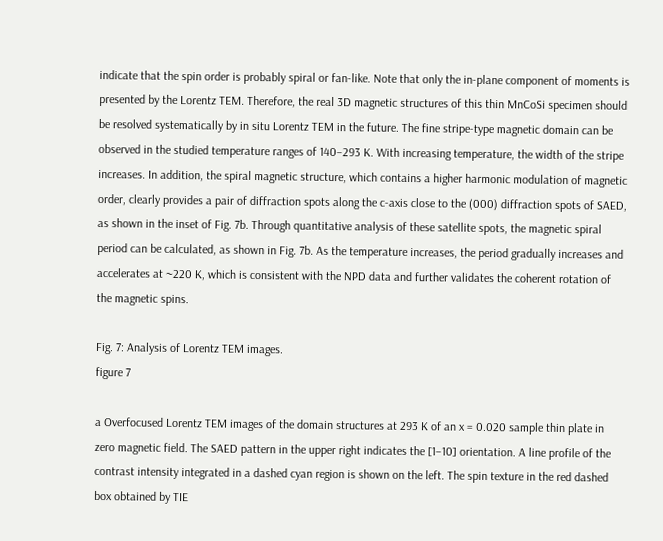indicate that the spin order is probably spiral or fan-like. Note that only the in-plane component of moments is presented by the Lorentz TEM. Therefore, the real 3D magnetic structures of this thin MnCoSi specimen should be resolved systematically by in situ Lorentz TEM in the future. The fine stripe-type magnetic domain can be observed in the studied temperature ranges of 140–293 K. With increasing temperature, the width of the stripe increases. In addition, the spiral magnetic structure, which contains a higher harmonic modulation of magnetic order, clearly provides a pair of diffraction spots along the c-axis close to the (000) diffraction spots of SAED, as shown in the inset of Fig. 7b. Through quantitative analysis of these satellite spots, the magnetic spiral period can be calculated, as shown in Fig. 7b. As the temperature increases, the period gradually increases and accelerates at ~220 K, which is consistent with the NPD data and further validates the coherent rotation of the magnetic spins.

Fig. 7: Analysis of Lorentz TEM images.
figure 7

a Overfocused Lorentz TEM images of the domain structures at 293 K of an x = 0.020 sample thin plate in zero magnetic field. The SAED pattern in the upper right indicates the [1–10] orientation. A line profile of the contrast intensity integrated in a dashed cyan region is shown on the left. The spin texture in the red dashed box obtained by TIE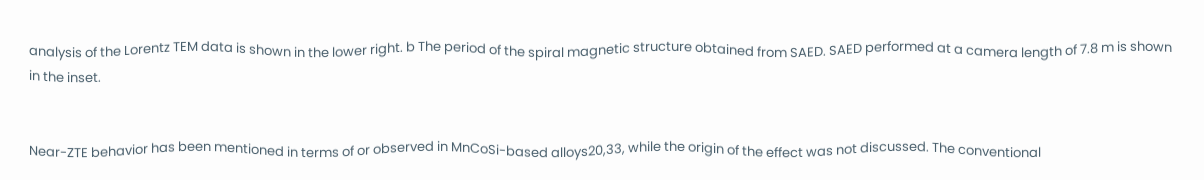analysis of the Lorentz TEM data is shown in the lower right. b The period of the spiral magnetic structure obtained from SAED. SAED performed at a camera length of 7.8 m is shown in the inset.


Near-ZTE behavior has been mentioned in terms of or observed in MnCoSi-based alloys20,33, while the origin of the effect was not discussed. The conventional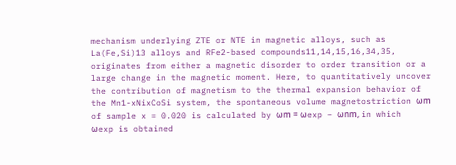mechanism underlying ZTE or NTE in magnetic alloys, such as La(Fe,Si)13 alloys and RFe2-based compounds11,14,15,16,34,35, originates from either a magnetic disorder to order transition or a large change in the magnetic moment. Here, to quantitatively uncover the contribution of magnetism to the thermal expansion behavior of the Mn1-xNixCoSi system, the spontaneous volume magnetostriction ωm of sample x = 0.020 is calculated by ωm = ωexp − ωnm, in which ωexp is obtained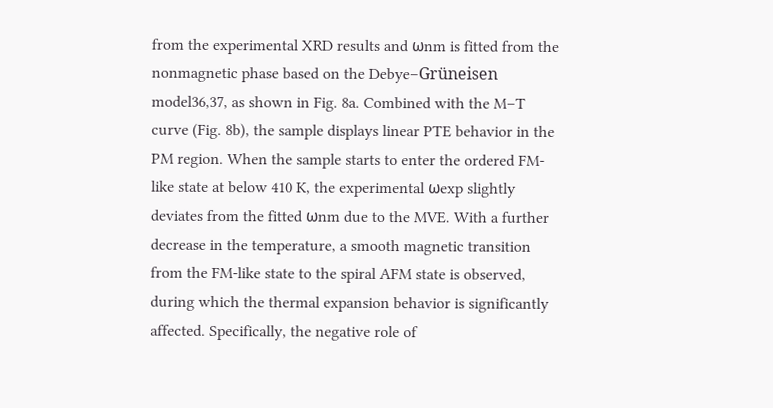from the experimental XRD results and ωnm is fitted from the nonmagnetic phase based on the Debye–Grüneisen model36,37, as shown in Fig. 8a. Combined with the M–T curve (Fig. 8b), the sample displays linear PTE behavior in the PM region. When the sample starts to enter the ordered FM-like state at below 410 K, the experimental ωexp slightly deviates from the fitted ωnm due to the MVE. With a further decrease in the temperature, a smooth magnetic transition from the FM-like state to the spiral AFM state is observed, during which the thermal expansion behavior is significantly affected. Specifically, the negative role of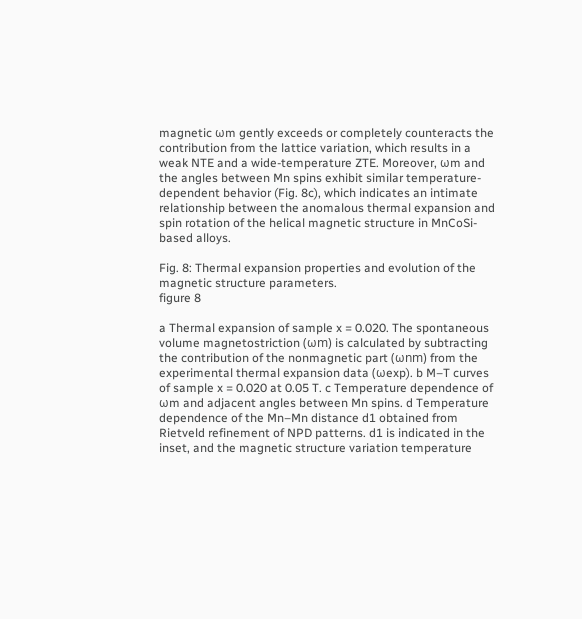magnetic ωm gently exceeds or completely counteracts the contribution from the lattice variation, which results in a weak NTE and a wide-temperature ZTE. Moreover, ωm and the angles between Mn spins exhibit similar temperature-dependent behavior (Fig. 8c), which indicates an intimate relationship between the anomalous thermal expansion and spin rotation of the helical magnetic structure in MnCoSi-based alloys.

Fig. 8: Thermal expansion properties and evolution of the magnetic structure parameters.
figure 8

a Thermal expansion of sample x = 0.020. The spontaneous volume magnetostriction (ωm) is calculated by subtracting the contribution of the nonmagnetic part (ωnm) from the experimental thermal expansion data (ωexp). b M–T curves of sample x = 0.020 at 0.05 T. c Temperature dependence of ωm and adjacent angles between Mn spins. d Temperature dependence of the Mn–Mn distance d1 obtained from Rietveld refinement of NPD patterns. d1 is indicated in the inset, and the magnetic structure variation temperature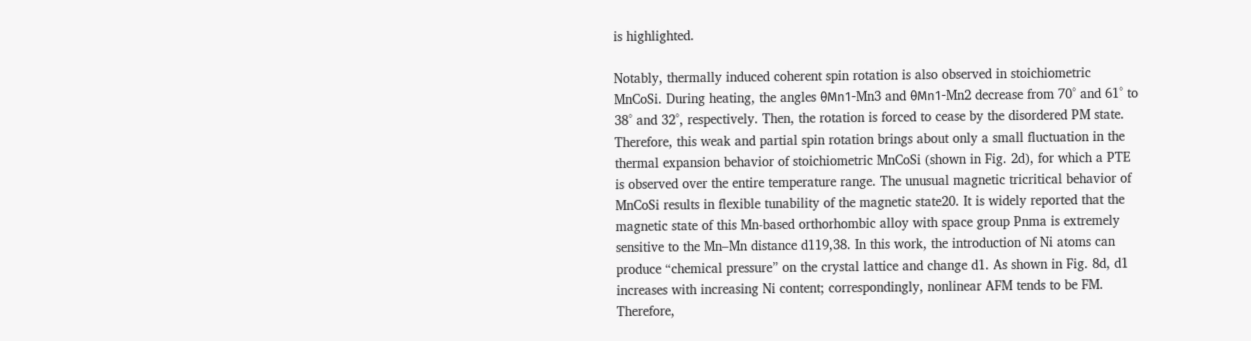is highlighted.

Notably, thermally induced coherent spin rotation is also observed in stoichiometric MnCoSi. During heating, the angles θMn1-Mn3 and θMn1-Mn2 decrease from 70° and 61° to 38° and 32°, respectively. Then, the rotation is forced to cease by the disordered PM state. Therefore, this weak and partial spin rotation brings about only a small fluctuation in the thermal expansion behavior of stoichiometric MnCoSi (shown in Fig. 2d), for which a PTE is observed over the entire temperature range. The unusual magnetic tricritical behavior of MnCoSi results in flexible tunability of the magnetic state20. It is widely reported that the magnetic state of this Mn-based orthorhombic alloy with space group Pnma is extremely sensitive to the Mn–Mn distance d119,38. In this work, the introduction of Ni atoms can produce “chemical pressure” on the crystal lattice and change d1. As shown in Fig. 8d, d1 increases with increasing Ni content; correspondingly, nonlinear AFM tends to be FM. Therefore,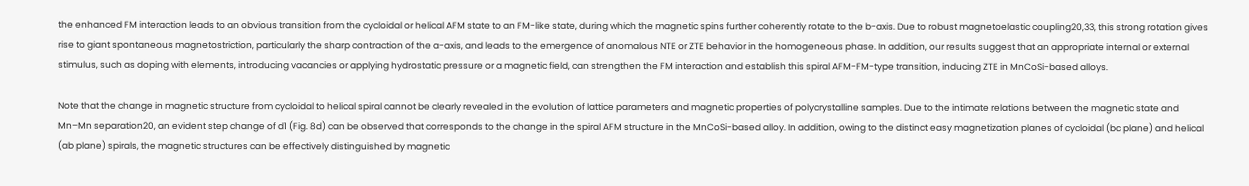the enhanced FM interaction leads to an obvious transition from the cycloidal or helical AFM state to an FM-like state, during which the magnetic spins further coherently rotate to the b-axis. Due to robust magnetoelastic coupling20,33, this strong rotation gives rise to giant spontaneous magnetostriction, particularly the sharp contraction of the a-axis, and leads to the emergence of anomalous NTE or ZTE behavior in the homogeneous phase. In addition, our results suggest that an appropriate internal or external stimulus, such as doping with elements, introducing vacancies or applying hydrostatic pressure or a magnetic field, can strengthen the FM interaction and establish this spiral AFM-FM-type transition, inducing ZTE in MnCoSi-based alloys.

Note that the change in magnetic structure from cycloidal to helical spiral cannot be clearly revealed in the evolution of lattice parameters and magnetic properties of polycrystalline samples. Due to the intimate relations between the magnetic state and Mn–Mn separation20, an evident step change of d1 (Fig. 8d) can be observed that corresponds to the change in the spiral AFM structure in the MnCoSi-based alloy. In addition, owing to the distinct easy magnetization planes of cycloidal (bc plane) and helical (ab plane) spirals, the magnetic structures can be effectively distinguished by magnetic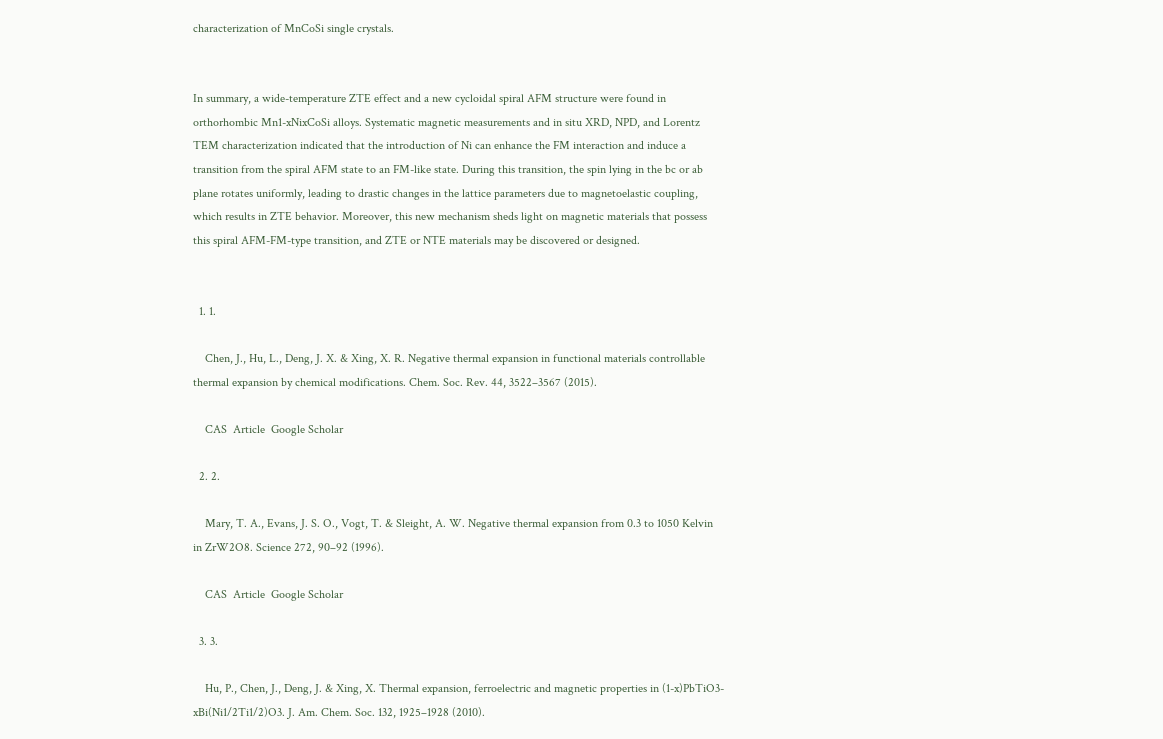characterization of MnCoSi single crystals.


In summary, a wide-temperature ZTE effect and a new cycloidal spiral AFM structure were found in orthorhombic Mn1-xNixCoSi alloys. Systematic magnetic measurements and in situ XRD, NPD, and Lorentz TEM characterization indicated that the introduction of Ni can enhance the FM interaction and induce a transition from the spiral AFM state to an FM-like state. During this transition, the spin lying in the bc or ab plane rotates uniformly, leading to drastic changes in the lattice parameters due to magnetoelastic coupling, which results in ZTE behavior. Moreover, this new mechanism sheds light on magnetic materials that possess this spiral AFM-FM-type transition, and ZTE or NTE materials may be discovered or designed.


  1. 1.

    Chen, J., Hu, L., Deng, J. X. & Xing, X. R. Negative thermal expansion in functional materials controllable thermal expansion by chemical modifications. Chem. Soc. Rev. 44, 3522–3567 (2015).

    CAS  Article  Google Scholar

  2. 2.

    Mary, T. A., Evans, J. S. O., Vogt, T. & Sleight, A. W. Negative thermal expansion from 0.3 to 1050 Kelvin in ZrW2O8. Science 272, 90–92 (1996).

    CAS  Article  Google Scholar

  3. 3.

    Hu, P., Chen, J., Deng, J. & Xing, X. Thermal expansion, ferroelectric and magnetic properties in (1-x)PbTiO3-xBi(Ni1/2Ti1/2)O3. J. Am. Chem. Soc. 132, 1925–1928 (2010).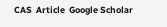CAS  Article  Google Scholar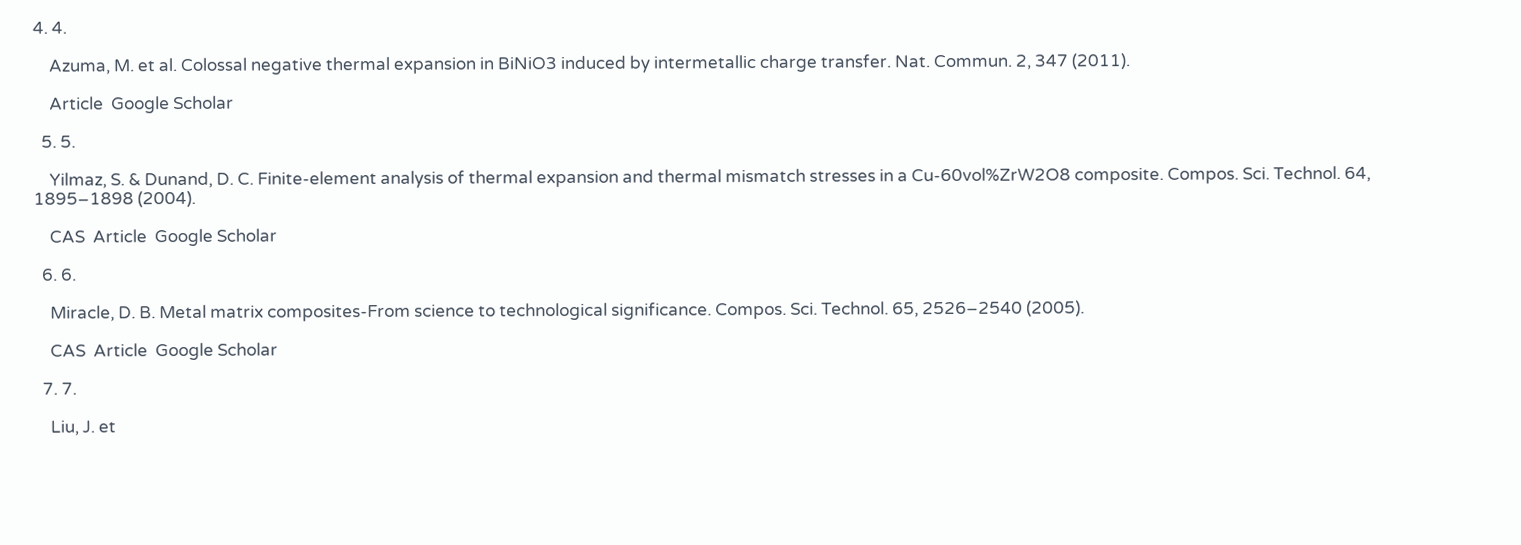4. 4.

    Azuma, M. et al. Colossal negative thermal expansion in BiNiO3 induced by intermetallic charge transfer. Nat. Commun. 2, 347 (2011).

    Article  Google Scholar

  5. 5.

    Yilmaz, S. & Dunand, D. C. Finite-element analysis of thermal expansion and thermal mismatch stresses in a Cu-60vol%ZrW2O8 composite. Compos. Sci. Technol. 64, 1895–1898 (2004).

    CAS  Article  Google Scholar

  6. 6.

    Miracle, D. B. Metal matrix composites-From science to technological significance. Compos. Sci. Technol. 65, 2526–2540 (2005).

    CAS  Article  Google Scholar

  7. 7.

    Liu, J. et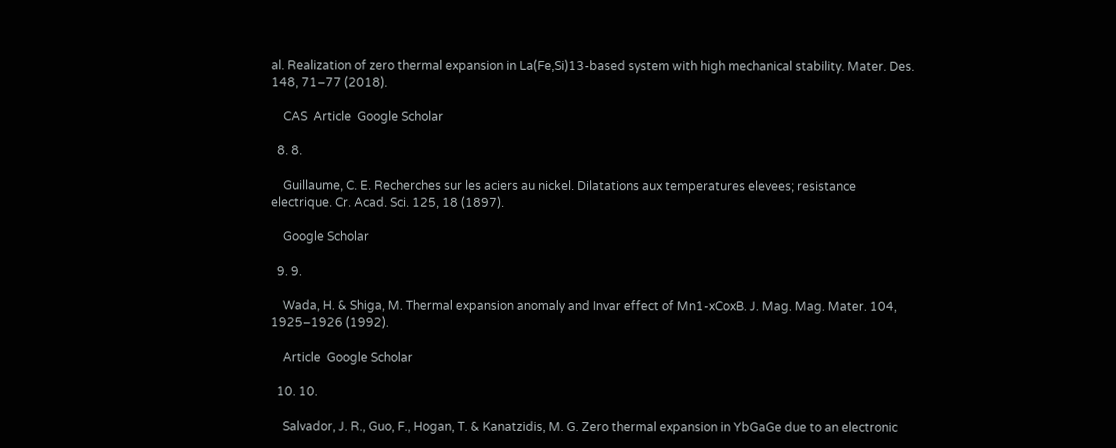al. Realization of zero thermal expansion in La(Fe,Si)13-based system with high mechanical stability. Mater. Des. 148, 71–77 (2018).

    CAS  Article  Google Scholar

  8. 8.

    Guillaume, C. E. Recherches sur les aciers au nickel. Dilatations aux temperatures elevees; resistance electrique. Cr. Acad. Sci. 125, 18 (1897).

    Google Scholar

  9. 9.

    Wada, H. & Shiga, M. Thermal expansion anomaly and Invar effect of Mn1-xCoxB. J. Mag. Mag. Mater. 104, 1925–1926 (1992).

    Article  Google Scholar

  10. 10.

    Salvador, J. R., Guo, F., Hogan, T. & Kanatzidis, M. G. Zero thermal expansion in YbGaGe due to an electronic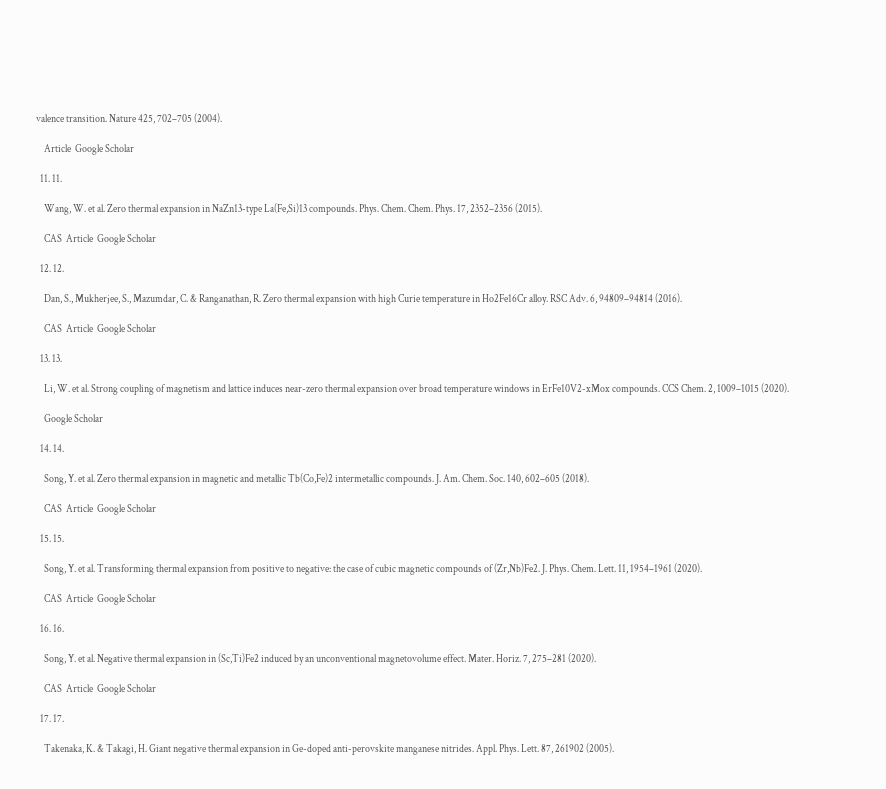valence transition. Nature 425, 702–705 (2004).

    Article  Google Scholar

  11. 11.

    Wang, W. et al. Zero thermal expansion in NaZn13-type La(Fe,Si)13 compounds. Phys. Chem. Chem. Phys. 17, 2352–2356 (2015).

    CAS  Article  Google Scholar

  12. 12.

    Dan, S., Mukherjee, S., Mazumdar, C. & Ranganathan, R. Zero thermal expansion with high Curie temperature in Ho2Fe16Cr alloy. RSC Adv. 6, 94809–94814 (2016).

    CAS  Article  Google Scholar

  13. 13.

    Li, W. et al. Strong coupling of magnetism and lattice induces near-zero thermal expansion over broad temperature windows in ErFe10V2-xMox compounds. CCS Chem. 2, 1009–1015 (2020).

    Google Scholar

  14. 14.

    Song, Y. et al. Zero thermal expansion in magnetic and metallic Tb(Co,Fe)2 intermetallic compounds. J. Am. Chem. Soc. 140, 602–605 (2018).

    CAS  Article  Google Scholar

  15. 15.

    Song, Y. et al. Transforming thermal expansion from positive to negative: the case of cubic magnetic compounds of (Zr,Nb)Fe2. J. Phys. Chem. Lett. 11, 1954–1961 (2020).

    CAS  Article  Google Scholar

  16. 16.

    Song, Y. et al. Negative thermal expansion in (Sc,Ti)Fe2 induced by an unconventional magnetovolume effect. Mater. Horiz. 7, 275–281 (2020).

    CAS  Article  Google Scholar

  17. 17.

    Takenaka, K. & Takagi, H. Giant negative thermal expansion in Ge-doped anti-perovskite manganese nitrides. Appl. Phys. Lett. 87, 261902 (2005).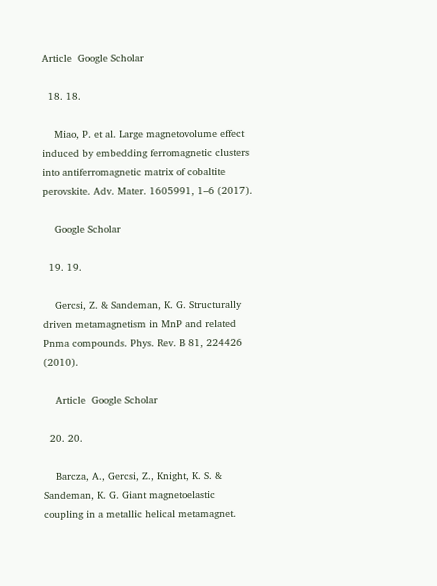Article  Google Scholar

  18. 18.

    Miao, P. et al. Large magnetovolume effect induced by embedding ferromagnetic clusters into antiferromagnetic matrix of cobaltite perovskite. Adv. Mater. 1605991, 1–6 (2017).

    Google Scholar

  19. 19.

    Gercsi, Z. & Sandeman, K. G. Structurally driven metamagnetism in MnP and related Pnma compounds. Phys. Rev. B 81, 224426 (2010).

    Article  Google Scholar

  20. 20.

    Barcza, A., Gercsi, Z., Knight, K. S. & Sandeman, K. G. Giant magnetoelastic coupling in a metallic helical metamagnet.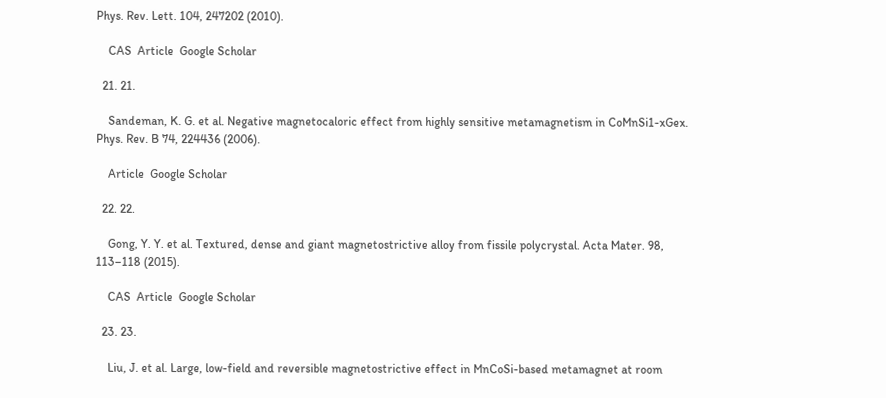Phys. Rev. Lett. 104, 247202 (2010).

    CAS  Article  Google Scholar

  21. 21.

    Sandeman, K. G. et al. Negative magnetocaloric effect from highly sensitive metamagnetism in CoMnSi1-xGex. Phys. Rev. B 74, 224436 (2006).

    Article  Google Scholar

  22. 22.

    Gong, Y. Y. et al. Textured, dense and giant magnetostrictive alloy from fissile polycrystal. Acta Mater. 98, 113–118 (2015).

    CAS  Article  Google Scholar

  23. 23.

    Liu, J. et al. Large, low-field and reversible magnetostrictive effect in MnCoSi-based metamagnet at room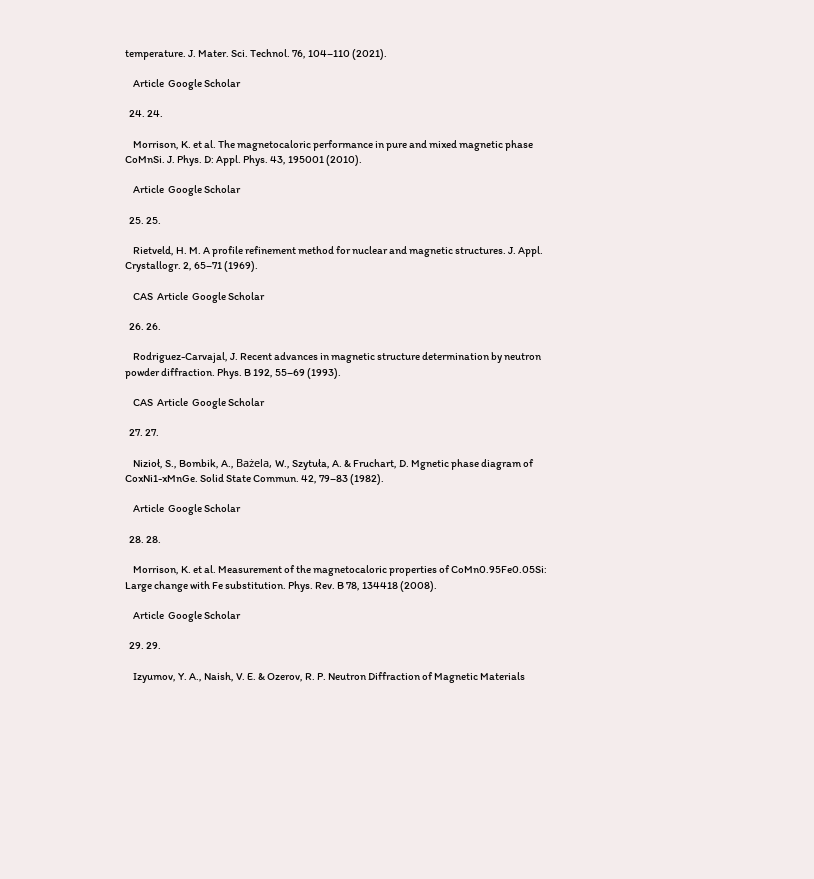temperature. J. Mater. Sci. Technol. 76, 104–110 (2021).

    Article  Google Scholar

  24. 24.

    Morrison, K. et al. The magnetocaloric performance in pure and mixed magnetic phase CoMnSi. J. Phys. D: Appl. Phys. 43, 195001 (2010).

    Article  Google Scholar

  25. 25.

    Rietveld, H. M. A profile refinement method for nuclear and magnetic structures. J. Appl. Crystallogr. 2, 65–71 (1969).

    CAS  Article  Google Scholar

  26. 26.

    Rodriguez-Carvajal, J. Recent advances in magnetic structure determination by neutron powder diffraction. Phys. B 192, 55–69 (1993).

    CAS  Article  Google Scholar

  27. 27.

    Nizioł, S., Bombik, A., Bażela, W., Szytuła, A. & Fruchart, D. Mgnetic phase diagram of CoxNi1-xMnGe. Solid State Commun. 42, 79–83 (1982).

    Article  Google Scholar

  28. 28.

    Morrison, K. et al. Measurement of the magnetocaloric properties of CoMn0.95Fe0.05Si: Large change with Fe substitution. Phys. Rev. B 78, 134418 (2008).

    Article  Google Scholar

  29. 29.

    Izyumov, Y. A., Naish, V. E. & Ozerov, R. P. Neutron Diffraction of Magnetic Materials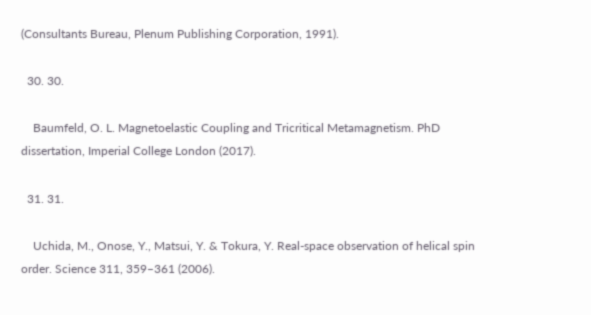(Consultants Bureau, Plenum Publishing Corporation, 1991).

  30. 30.

    Baumfeld, O. L. Magnetoelastic Coupling and Tricritical Metamagnetism. PhD dissertation, Imperial College London (2017).

  31. 31.

    Uchida, M., Onose, Y., Matsui, Y. & Tokura, Y. Real-space observation of helical spin order. Science 311, 359–361 (2006).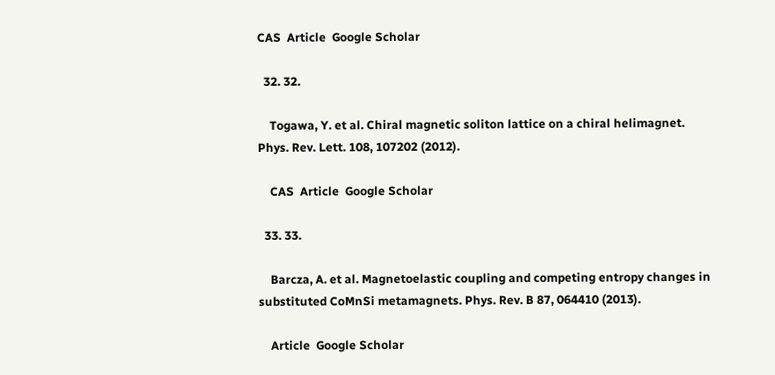CAS  Article  Google Scholar

  32. 32.

    Togawa, Y. et al. Chiral magnetic soliton lattice on a chiral helimagnet. Phys. Rev. Lett. 108, 107202 (2012).

    CAS  Article  Google Scholar

  33. 33.

    Barcza, A. et al. Magnetoelastic coupling and competing entropy changes in substituted CoMnSi metamagnets. Phys. Rev. B 87, 064410 (2013).

    Article  Google Scholar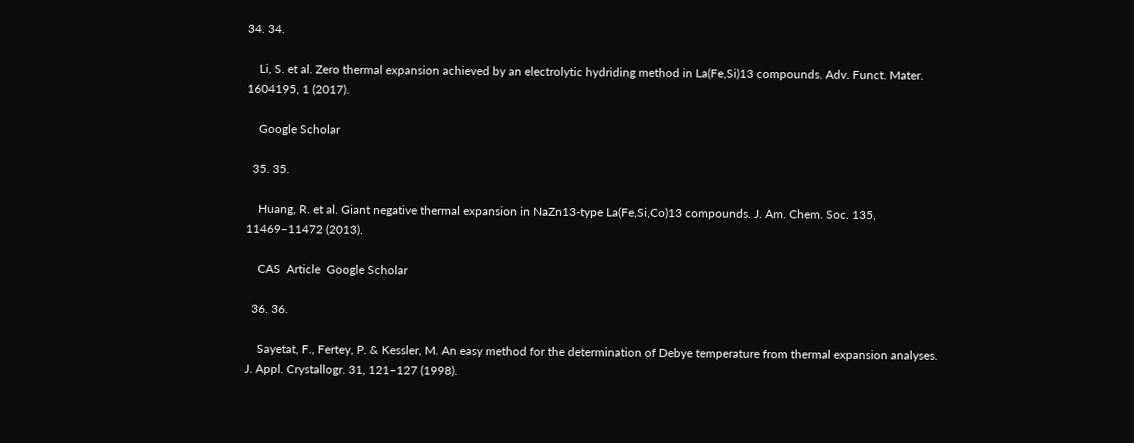34. 34.

    Li, S. et al. Zero thermal expansion achieved by an electrolytic hydriding method in La(Fe,Si)13 compounds. Adv. Funct. Mater. 1604195, 1 (2017).

    Google Scholar

  35. 35.

    Huang, R. et al. Giant negative thermal expansion in NaZn13-type La(Fe,Si,Co)13 compounds. J. Am. Chem. Soc. 135, 11469–11472 (2013).

    CAS  Article  Google Scholar

  36. 36.

    Sayetat, F., Fertey, P. & Kessler, M. An easy method for the determination of Debye temperature from thermal expansion analyses. J. Appl. Crystallogr. 31, 121–127 (1998).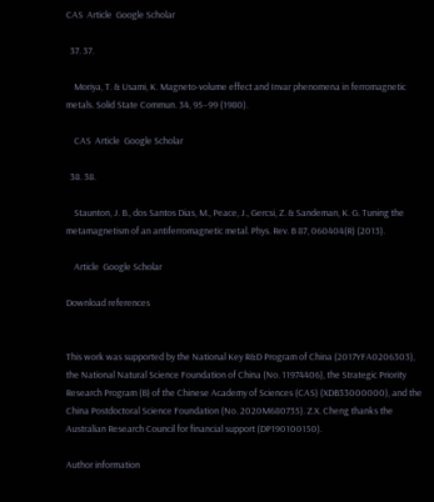CAS  Article  Google Scholar

  37. 37.

    Moriya, T. & Usami, K. Magneto-volume effect and Invar phenomena in ferromagnetic metals. Solid State Commun. 34, 95–99 (1980).

    CAS  Article  Google Scholar

  38. 38.

    Staunton, J. B., dos Santos Dias, M., Peace, J., Gercsi, Z. & Sandeman, K. G. Tuning the metamagnetism of an antiferromagnetic metal. Phys. Rev. B 87, 060404(R) (2013).

    Article  Google Scholar

Download references


This work was supported by the National Key R&D Program of China (2017YFA0206303), the National Natural Science Foundation of China (No. 11974406), the Strategic Priority Research Program (B) of the Chinese Academy of Sciences (CAS) (XDB33000000), and the China Postdoctoral Science Foundation (No. 2020M680735). Z.X. Cheng thanks the Australian Research Council for financial support (DP190100150).

Author information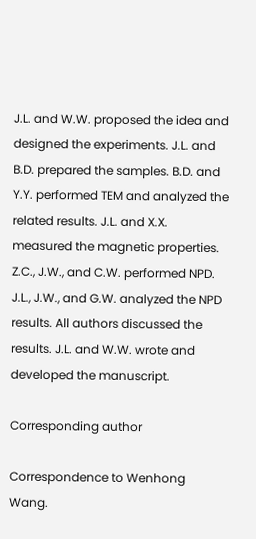J.L. and W.W. proposed the idea and designed the experiments. J.L. and B.D. prepared the samples. B.D. and Y.Y. performed TEM and analyzed the related results. J.L. and X.X. measured the magnetic properties. Z.C., J.W., and C.W. performed NPD. J.L., J.W., and G.W. analyzed the NPD results. All authors discussed the results. J.L. and W.W. wrote and developed the manuscript.

Corresponding author

Correspondence to Wenhong Wang.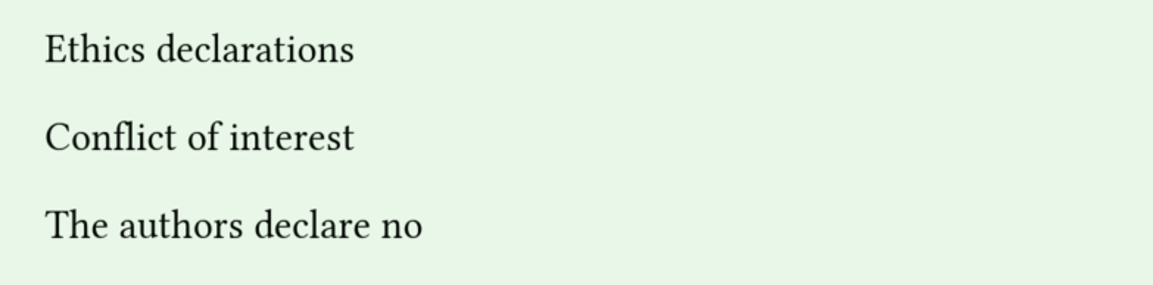Ethics declarations

Conflict of interest

The authors declare no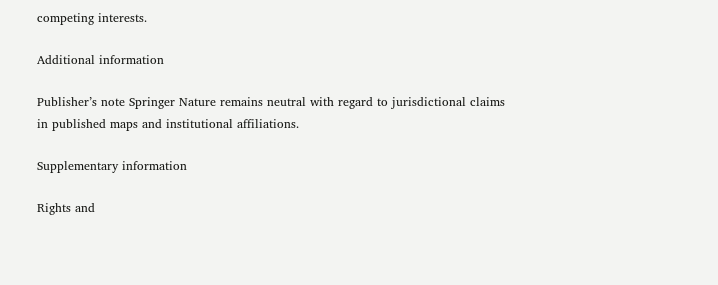competing interests.

Additional information

Publisher’s note Springer Nature remains neutral with regard to jurisdictional claims in published maps and institutional affiliations.

Supplementary information

Rights and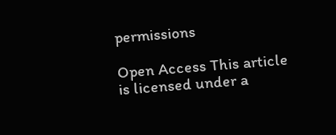permissions

Open Access This article is licensed under a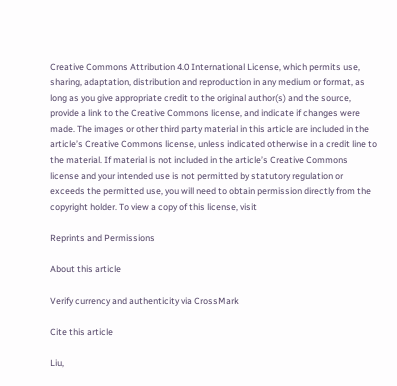Creative Commons Attribution 4.0 International License, which permits use, sharing, adaptation, distribution and reproduction in any medium or format, as long as you give appropriate credit to the original author(s) and the source, provide a link to the Creative Commons license, and indicate if changes were made. The images or other third party material in this article are included in the article’s Creative Commons license, unless indicated otherwise in a credit line to the material. If material is not included in the article’s Creative Commons license and your intended use is not permitted by statutory regulation or exceeds the permitted use, you will need to obtain permission directly from the copyright holder. To view a copy of this license, visit

Reprints and Permissions

About this article

Verify currency and authenticity via CrossMark

Cite this article

Liu,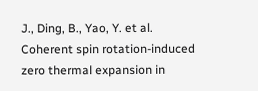J., Ding, B., Yao, Y. et al. Coherent spin rotation-induced zero thermal expansion in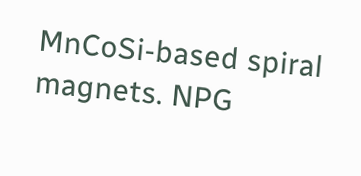MnCoSi-based spiral magnets. NPG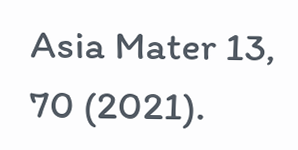Asia Mater 13, 70 (2021).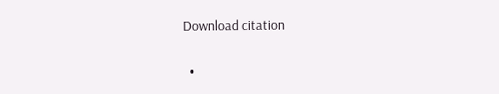Download citation

  •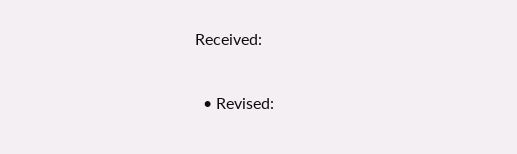Received:

  • Revised: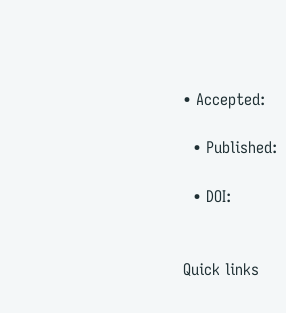• Accepted:

  • Published:

  • DOI:


Quick links